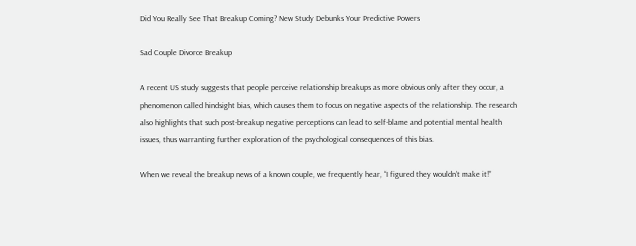Did You Really See That Breakup Coming? New Study Debunks Your Predictive Powers

Sad Couple Divorce Breakup

A recent US study suggests that people perceive relationship breakups as more obvious only after they occur, a phenomenon called hindsight bias, which causes them to focus on negative aspects of the relationship. The research also highlights that such post-breakup negative perceptions can lead to self-blame and potential mental health issues, thus warranting further exploration of the psychological consequences of this bias.

When we reveal the breakup news of a known couple, we frequently hear, “I figured they wouldn’t make it!”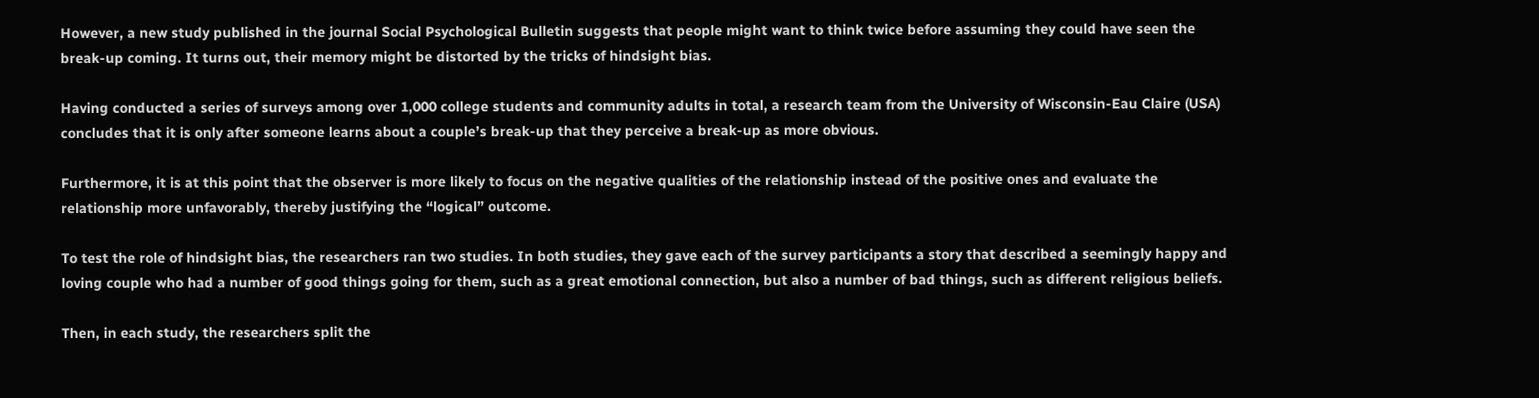However, a new study published in the journal Social Psychological Bulletin suggests that people might want to think twice before assuming they could have seen the break-up coming. It turns out, their memory might be distorted by the tricks of hindsight bias.

Having conducted a series of surveys among over 1,000 college students and community adults in total, a research team from the University of Wisconsin-Eau Claire (USA) concludes that it is only after someone learns about a couple’s break-up that they perceive a break-up as more obvious.

Furthermore, it is at this point that the observer is more likely to focus on the negative qualities of the relationship instead of the positive ones and evaluate the relationship more unfavorably, thereby justifying the “logical” outcome.

To test the role of hindsight bias, the researchers ran two studies. In both studies, they gave each of the survey participants a story that described a seemingly happy and loving couple who had a number of good things going for them, such as a great emotional connection, but also a number of bad things, such as different religious beliefs.

Then, in each study, the researchers split the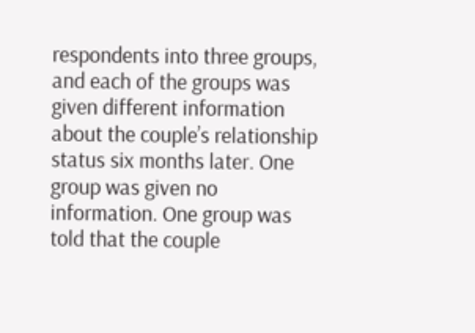respondents into three groups, and each of the groups was given different information about the couple’s relationship status six months later. One group was given no information. One group was told that the couple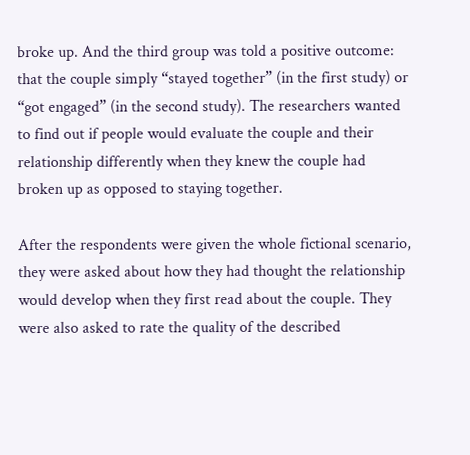broke up. And the third group was told a positive outcome: that the couple simply “stayed together” (in the first study) or “got engaged” (in the second study). The researchers wanted to find out if people would evaluate the couple and their relationship differently when they knew the couple had broken up as opposed to staying together.

After the respondents were given the whole fictional scenario, they were asked about how they had thought the relationship would develop when they first read about the couple. They were also asked to rate the quality of the described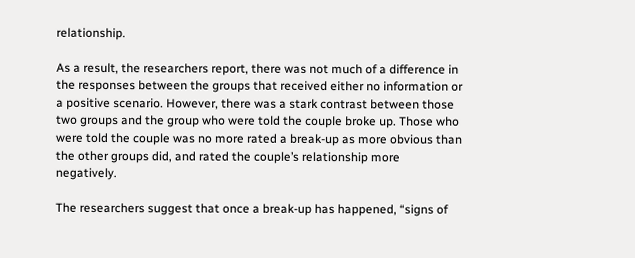relationship.

As a result, the researchers report, there was not much of a difference in the responses between the groups that received either no information or a positive scenario. However, there was a stark contrast between those two groups and the group who were told the couple broke up. Those who were told the couple was no more rated a break-up as more obvious than the other groups did, and rated the couple’s relationship more negatively.

The researchers suggest that once a break-up has happened, “signs of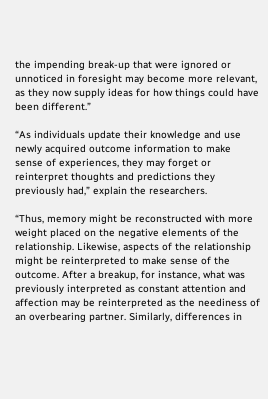the impending break-up that were ignored or unnoticed in foresight may become more relevant, as they now supply ideas for how things could have been different.”

“As individuals update their knowledge and use newly acquired outcome information to make sense of experiences, they may forget or reinterpret thoughts and predictions they previously had,” explain the researchers.

“Thus, memory might be reconstructed with more weight placed on the negative elements of the relationship. Likewise, aspects of the relationship might be reinterpreted to make sense of the outcome. After a breakup, for instance, what was previously interpreted as constant attention and affection may be reinterpreted as the neediness of an overbearing partner. Similarly, differences in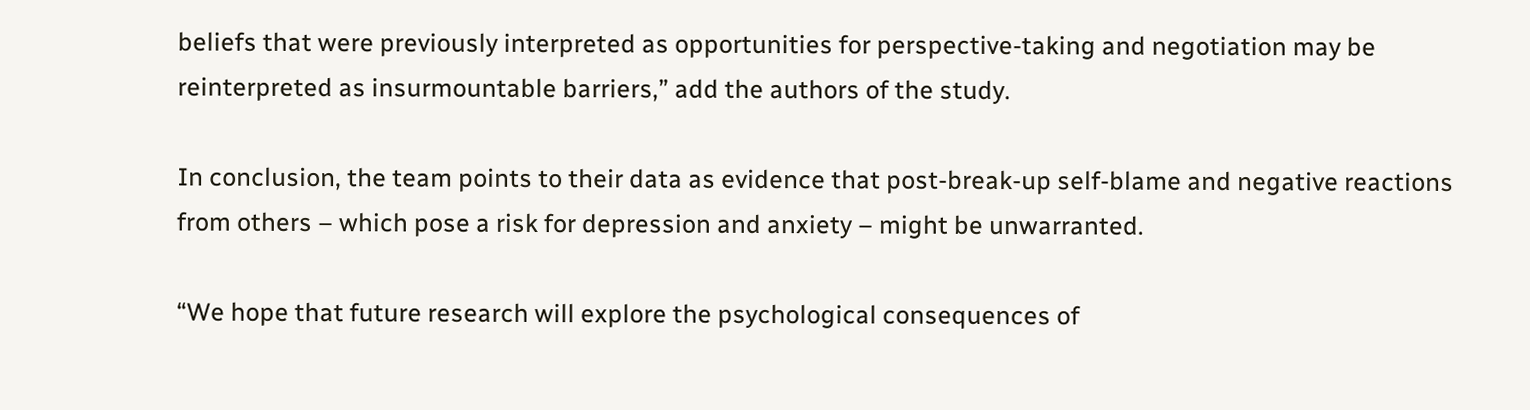beliefs that were previously interpreted as opportunities for perspective-taking and negotiation may be reinterpreted as insurmountable barriers,” add the authors of the study.

In conclusion, the team points to their data as evidence that post-break-up self-blame and negative reactions from others – which pose a risk for depression and anxiety – might be unwarranted.

“We hope that future research will explore the psychological consequences of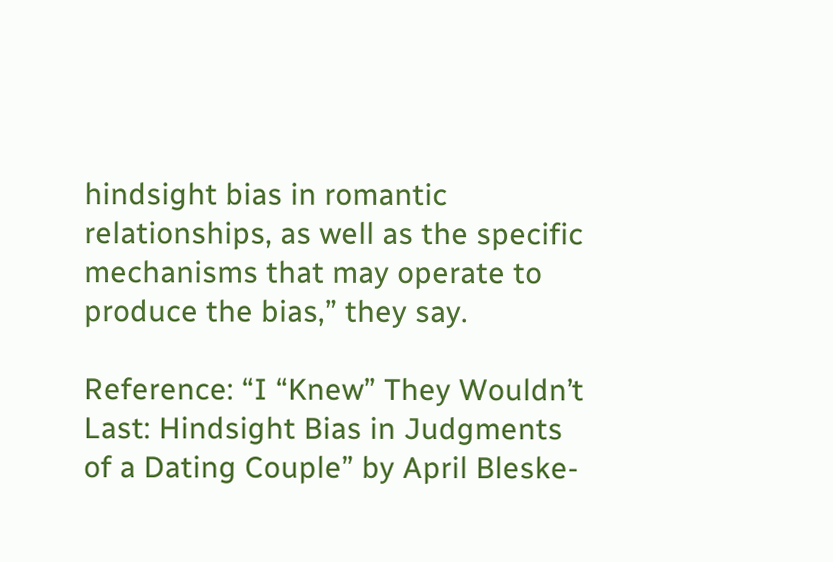hindsight bias in romantic relationships, as well as the specific mechanisms that may operate to produce the bias,” they say.

Reference: “I “Knew” They Wouldn’t Last: Hindsight Bias in Judgments of a Dating Couple” by April Bleske-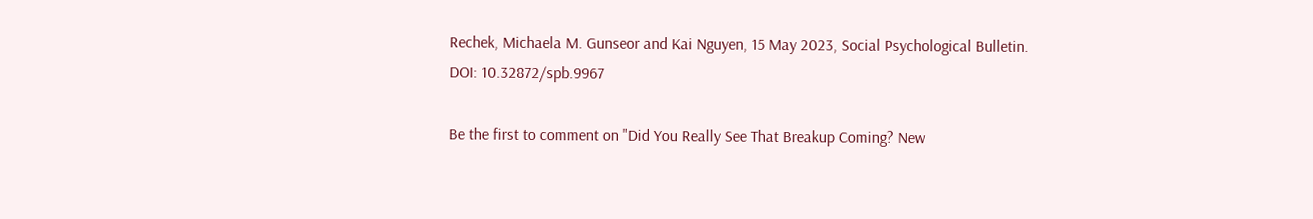Rechek, Michaela M. Gunseor and Kai Nguyen, 15 May 2023, Social Psychological Bulletin.
DOI: 10.32872/spb.9967

Be the first to comment on "Did You Really See That Breakup Coming? New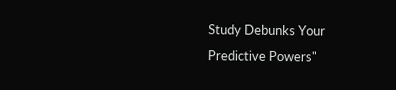Study Debunks Your Predictive Powers"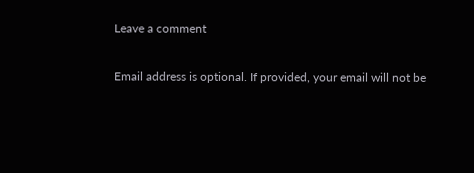Leave a comment

Email address is optional. If provided, your email will not be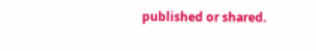published or shared.